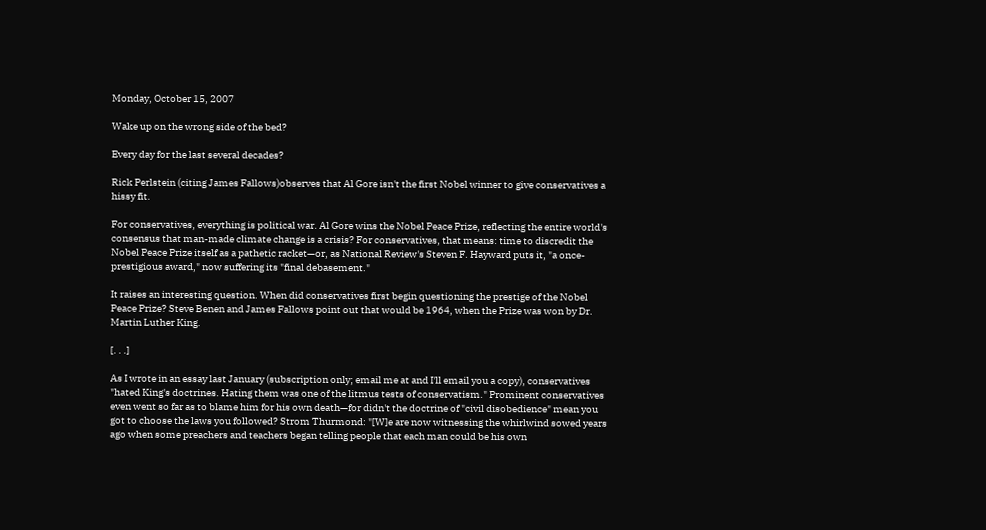Monday, October 15, 2007

Wake up on the wrong side of the bed?

Every day for the last several decades?

Rick Perlstein (citing James Fallows)observes that Al Gore isn't the first Nobel winner to give conservatives a hissy fit.

For conservatives, everything is political war. Al Gore wins the Nobel Peace Prize, reflecting the entire world's consensus that man-made climate change is a crisis? For conservatives, that means: time to discredit the Nobel Peace Prize itself as a pathetic racket—or, as National Review's Steven F. Hayward puts it, "a once-prestigious award," now suffering its "final debasement."

It raises an interesting question. When did conservatives first begin questioning the prestige of the Nobel Peace Prize? Steve Benen and James Fallows point out that would be 1964, when the Prize was won by Dr. Martin Luther King.

[. . .]

As I wrote in an essay last January (subscription only; email me at and I'll email you a copy), conservatives "hated King's doctrines. Hating them was one of the litmus tests of conservatism." Prominent conservatives even went so far as to blame him for his own death—for didn't the doctrine of "civil disobedience" mean you got to choose the laws you followed? Strom Thurmond: "[W]e are now witnessing the whirlwind sowed years ago when some preachers and teachers began telling people that each man could be his own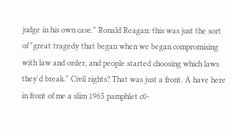judge in his own case." Ronald Reagan: this was just the sort of "great tragedy that began when we began compromising with law and order, and people started choosing which laws they'd break." Civil rights? That was just a front. A have here in front of me a slim 1965 pamphlet c0-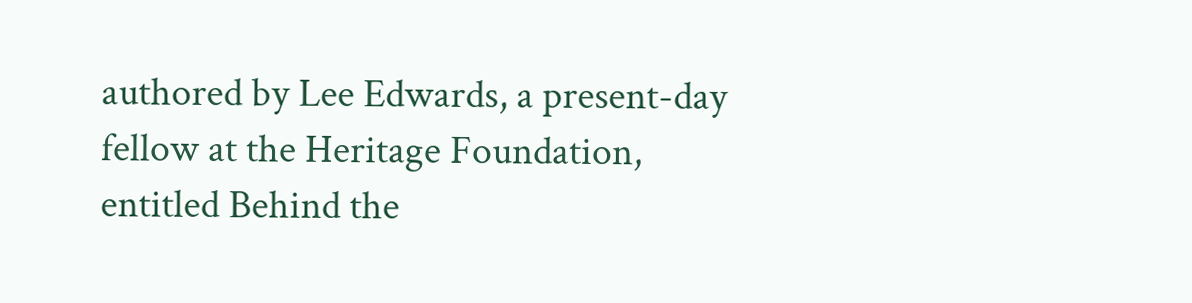authored by Lee Edwards, a present-day fellow at the Heritage Foundation, entitled Behind the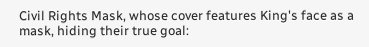Civil Rights Mask, whose cover features King's face as a mask, hiding their true goal: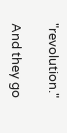"revolution."

And they go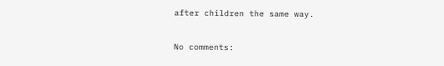after children the same way.

No comments: